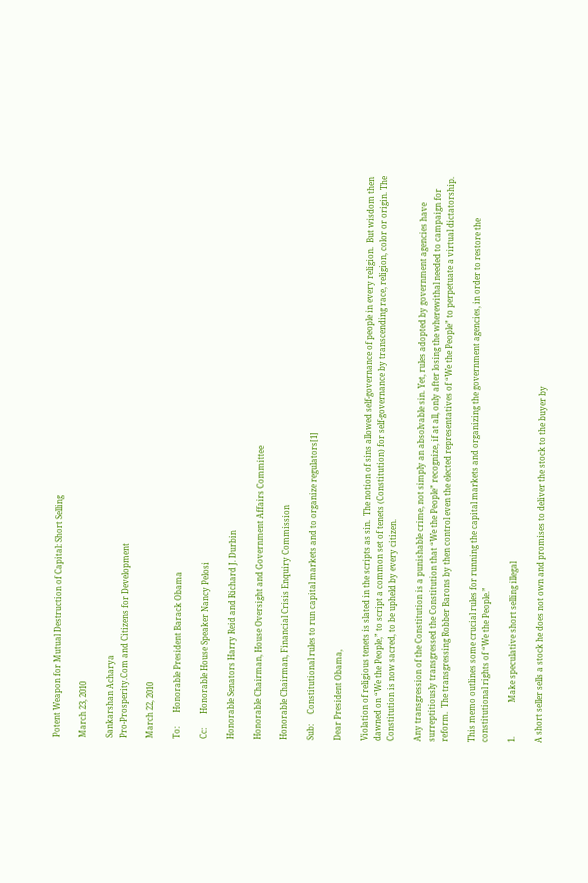Potent Weapon for Mutual Destruction of Capital: Short Selling

March 23, 2010

Sankarshan Acharya
Pro-Prosperity.Com and Citizens for Development

March 22, 2010

To:       Honorable President Barack Obama

Cc:       Honorable House Speaker Nancy Pelosi

Honorable Senators Harry Reid and Richard J. Durbin

Honorable Chairman, House Oversight and Government Affairs Committee

Honorable Chairman, Financial Crisis Enquiry Commission

Sub:     Constitutional rules to run capital markets and to organize regulators[1]

Dear President Obama,

Violation of religious tenets is slated in the scripts as sin.  The notion of sins allowed self-governance of people in every religion.  But wisdom then dawned on “We the People,” to script a common set of tenets (Constitution) for self-governance by transcending race, religion, color or origin. The Constitution is now sacred, to be upheld by every citizen.

Any transgression of the Constitution is a punishable crime, not simply an absolvable sin. Yet, rules adopted by government agencies have surreptitiously transgressed the Constitution that “We the People” recognize, if at all, only after losing the wherewithal needed to campaign for reform.  The transgressing Robber Barons by then control even the elected representatives of “We the People” to perpetuate a virtual dictatorship.

This memo outlines some crucial rules for running the capital markets and organizing the government agencies, in order to restore the constitutional rights of “We the People.”

1.                 Make speculative short selling illegal

A short seller sells a stock he does not own and promises to deliver the stock to the buyer by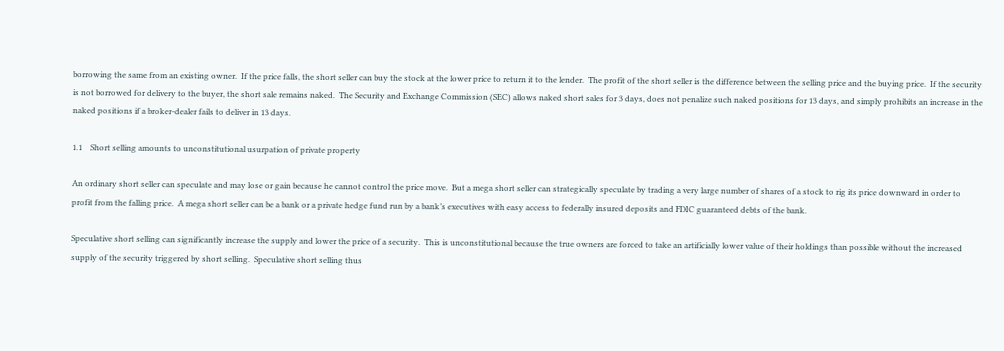borrowing the same from an existing owner.  If the price falls, the short seller can buy the stock at the lower price to return it to the lender.  The profit of the short seller is the difference between the selling price and the buying price.  If the security is not borrowed for delivery to the buyer, the short sale remains naked.  The Security and Exchange Commission (SEC) allows naked short sales for 3 days, does not penalize such naked positions for 13 days, and simply prohibits an increase in the naked positions if a broker-dealer fails to deliver in 13 days.

1.1    Short selling amounts to unconstitutional usurpation of private property

An ordinary short seller can speculate and may lose or gain because he cannot control the price move.  But a mega short seller can strategically speculate by trading a very large number of shares of a stock to rig its price downward in order to profit from the falling price.  A mega short seller can be a bank or a private hedge fund run by a bank’s executives with easy access to federally insured deposits and FDIC guaranteed debts of the bank.

Speculative short selling can significantly increase the supply and lower the price of a security.  This is unconstitutional because the true owners are forced to take an artificially lower value of their holdings than possible without the increased supply of the security triggered by short selling.  Speculative short selling thus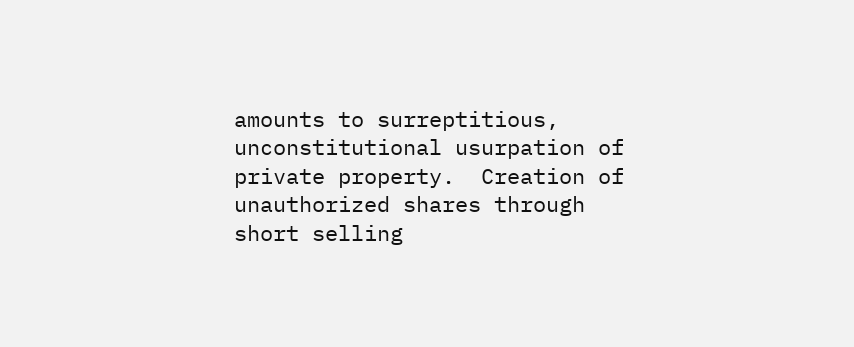amounts to surreptitious, unconstitutional usurpation of private property.  Creation of unauthorized shares through short selling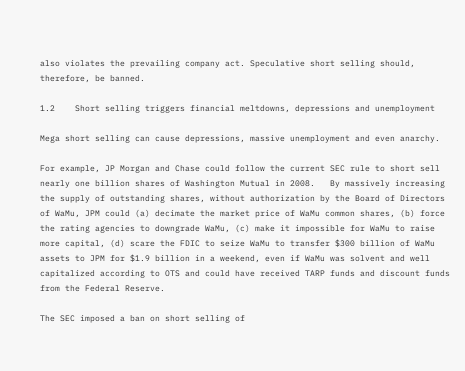also violates the prevailing company act. Speculative short selling should, therefore, be banned.

1.2    Short selling triggers financial meltdowns, depressions and unemployment

Mega short selling can cause depressions, massive unemployment and even anarchy.

For example, JP Morgan and Chase could follow the current SEC rule to short sell nearly one billion shares of Washington Mutual in 2008.   By massively increasing the supply of outstanding shares, without authorization by the Board of Directors of WaMu, JPM could (a) decimate the market price of WaMu common shares, (b) force the rating agencies to downgrade WaMu, (c) make it impossible for WaMu to raise more capital, (d) scare the FDIC to seize WaMu to transfer $300 billion of WaMu assets to JPM for $1.9 billion in a weekend, even if WaMu was solvent and well capitalized according to OTS and could have received TARP funds and discount funds from the Federal Reserve.

The SEC imposed a ban on short selling of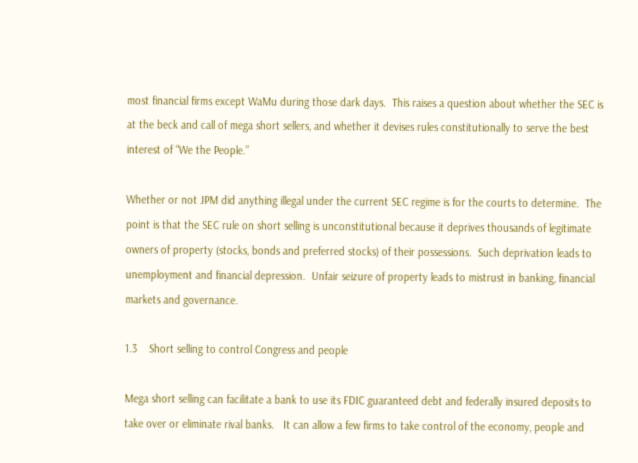most financial firms except WaMu during those dark days.  This raises a question about whether the SEC is at the beck and call of mega short sellers, and whether it devises rules constitutionally to serve the best interest of “We the People.”

Whether or not JPM did anything illegal under the current SEC regime is for the courts to determine.  The point is that the SEC rule on short selling is unconstitutional because it deprives thousands of legitimate owners of property (stocks, bonds and preferred stocks) of their possessions.  Such deprivation leads to unemployment and financial depression.  Unfair seizure of property leads to mistrust in banking, financial markets and governance.

1.3    Short selling to control Congress and people

Mega short selling can facilitate a bank to use its FDIC guaranteed debt and federally insured deposits to take over or eliminate rival banks.   It can allow a few firms to take control of the economy, people and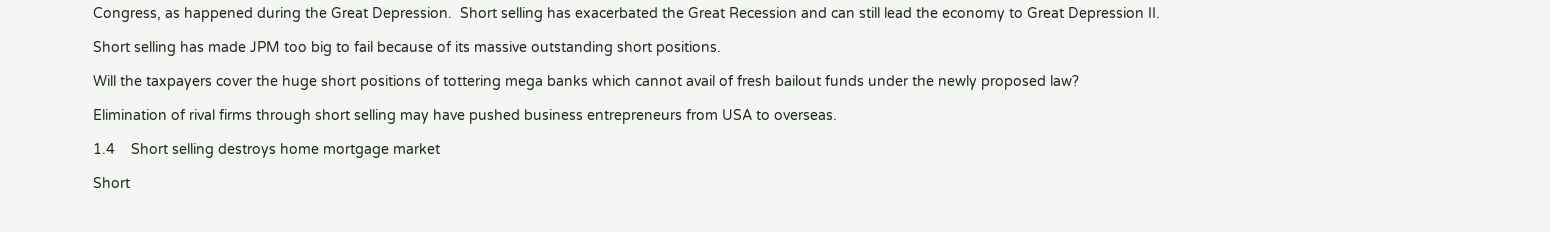Congress, as happened during the Great Depression.  Short selling has exacerbated the Great Recession and can still lead the economy to Great Depression II.

Short selling has made JPM too big to fail because of its massive outstanding short positions.

Will the taxpayers cover the huge short positions of tottering mega banks which cannot avail of fresh bailout funds under the newly proposed law?

Elimination of rival firms through short selling may have pushed business entrepreneurs from USA to overseas.

1.4    Short selling destroys home mortgage market

Short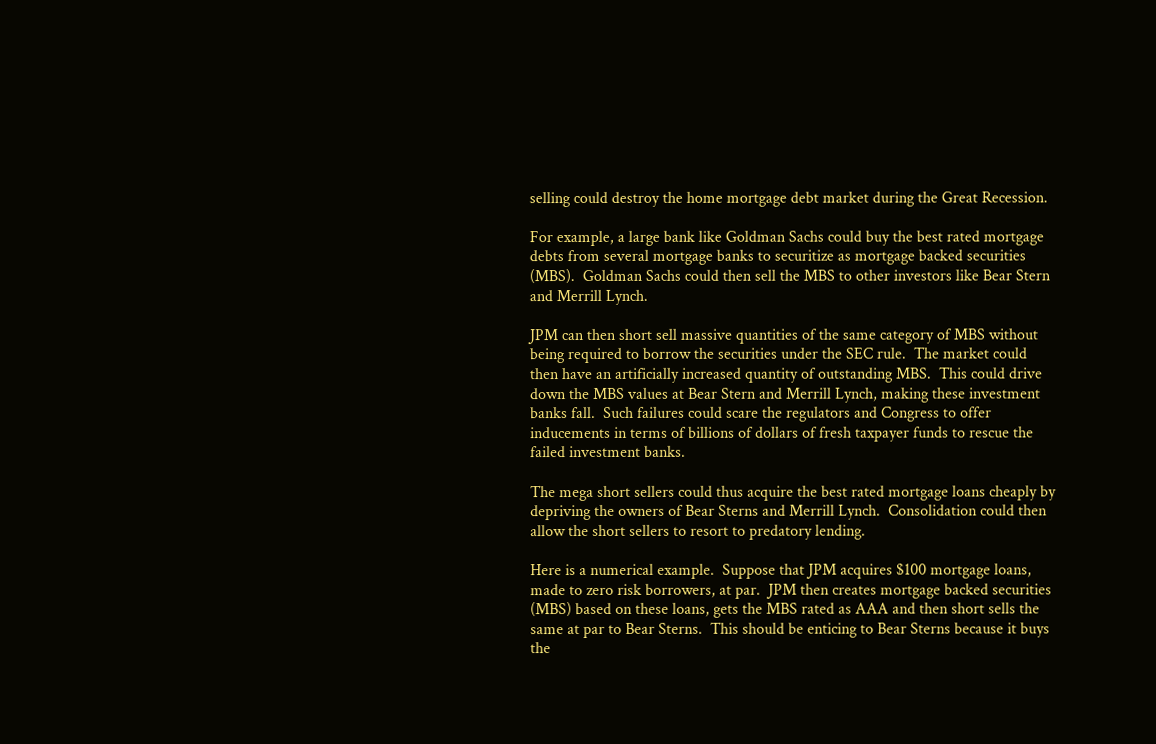selling could destroy the home mortgage debt market during the Great Recession.

For example, a large bank like Goldman Sachs could buy the best rated mortgage debts from several mortgage banks to securitize as mortgage backed securities (MBS).  Goldman Sachs could then sell the MBS to other investors like Bear Stern and Merrill Lynch.

JPM can then short sell massive quantities of the same category of MBS without being required to borrow the securities under the SEC rule.  The market could then have an artificially increased quantity of outstanding MBS.  This could drive down the MBS values at Bear Stern and Merrill Lynch, making these investment banks fall.  Such failures could scare the regulators and Congress to offer inducements in terms of billions of dollars of fresh taxpayer funds to rescue the failed investment banks.

The mega short sellers could thus acquire the best rated mortgage loans cheaply by depriving the owners of Bear Sterns and Merrill Lynch.  Consolidation could then allow the short sellers to resort to predatory lending.

Here is a numerical example.  Suppose that JPM acquires $100 mortgage loans, made to zero risk borrowers, at par.  JPM then creates mortgage backed securities (MBS) based on these loans, gets the MBS rated as AAA and then short sells the same at par to Bear Sterns.  This should be enticing to Bear Sterns because it buys the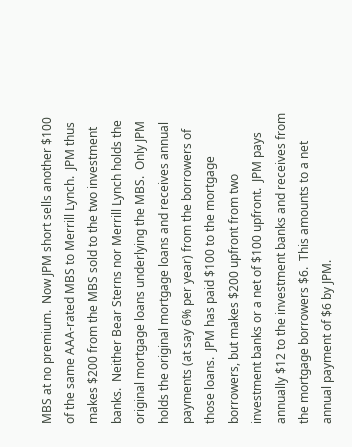MBS at no premium.  Now JPM short sells another $100 of the same AAA-rated MBS to Merrill Lynch.  JPM thus makes $200 from the MBS sold to the two investment banks.  Neither Bear Sterns nor Merrill Lynch holds the original mortgage loans underlying the MBS.  Only JPM holds the original mortgage loans and receives annual payments (at say 6% per year) from the borrowers of those loans.  JPM has paid $100 to the mortgage borrowers, but makes $200 upfront from two investment banks or a net of $100 upfront.  JPM pays annually $12 to the investment banks and receives from the mortgage borrowers $6.  This amounts to a net annual payment of $6 by JPM.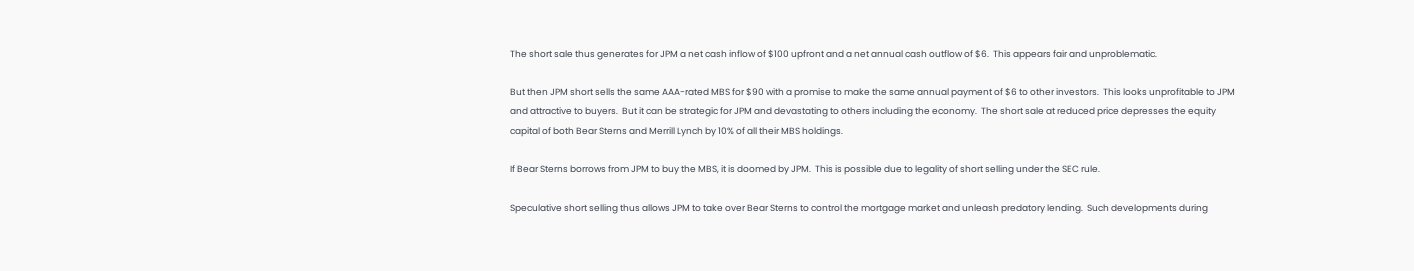The short sale thus generates for JPM a net cash inflow of $100 upfront and a net annual cash outflow of $6.  This appears fair and unproblematic.

But then JPM short sells the same AAA-rated MBS for $90 with a promise to make the same annual payment of $6 to other investors.  This looks unprofitable to JPM and attractive to buyers.  But it can be strategic for JPM and devastating to others including the economy.  The short sale at reduced price depresses the equity capital of both Bear Sterns and Merrill Lynch by 10% of all their MBS holdings.

If Bear Sterns borrows from JPM to buy the MBS, it is doomed by JPM.  This is possible due to legality of short selling under the SEC rule.

Speculative short selling thus allows JPM to take over Bear Sterns to control the mortgage market and unleash predatory lending.  Such developments during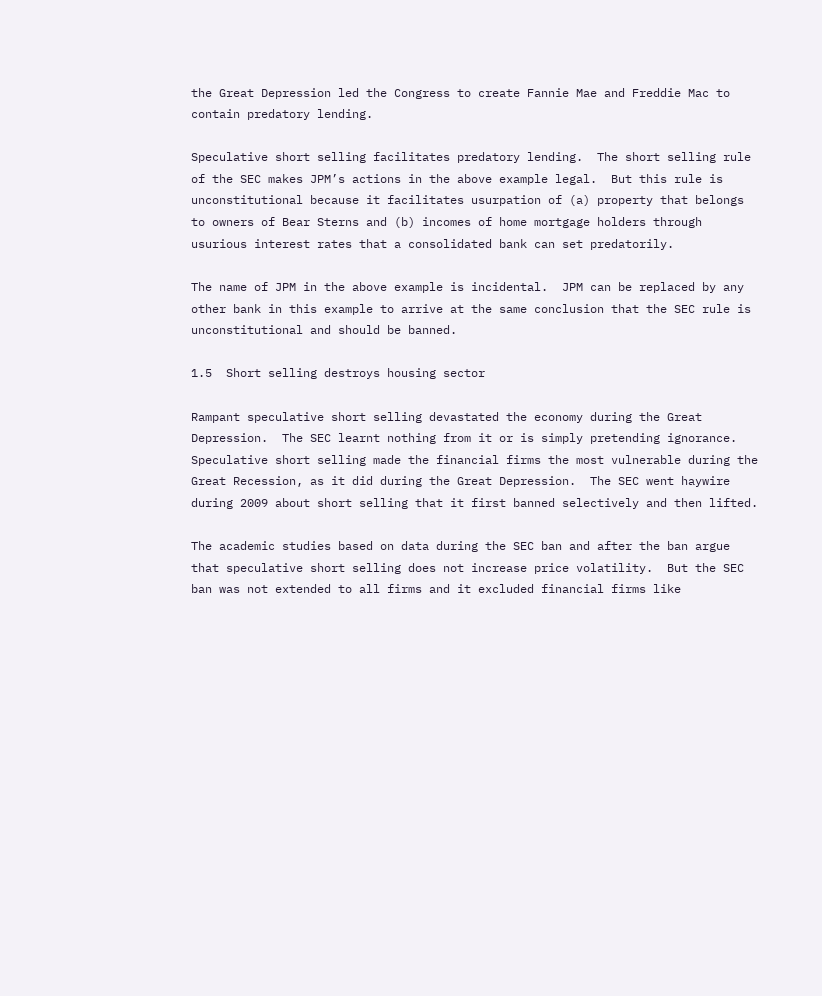the Great Depression led the Congress to create Fannie Mae and Freddie Mac to contain predatory lending.

Speculative short selling facilitates predatory lending.  The short selling rule of the SEC makes JPM’s actions in the above example legal.  But this rule is unconstitutional because it facilitates usurpation of (a) property that belongs to owners of Bear Sterns and (b) incomes of home mortgage holders through usurious interest rates that a consolidated bank can set predatorily.

The name of JPM in the above example is incidental.  JPM can be replaced by any other bank in this example to arrive at the same conclusion that the SEC rule is unconstitutional and should be banned.

1.5  Short selling destroys housing sector

Rampant speculative short selling devastated the economy during the Great Depression.  The SEC learnt nothing from it or is simply pretending ignorance.  Speculative short selling made the financial firms the most vulnerable during the Great Recession, as it did during the Great Depression.  The SEC went haywire during 2009 about short selling that it first banned selectively and then lifted.

The academic studies based on data during the SEC ban and after the ban argue that speculative short selling does not increase price volatility.  But the SEC ban was not extended to all firms and it excluded financial firms like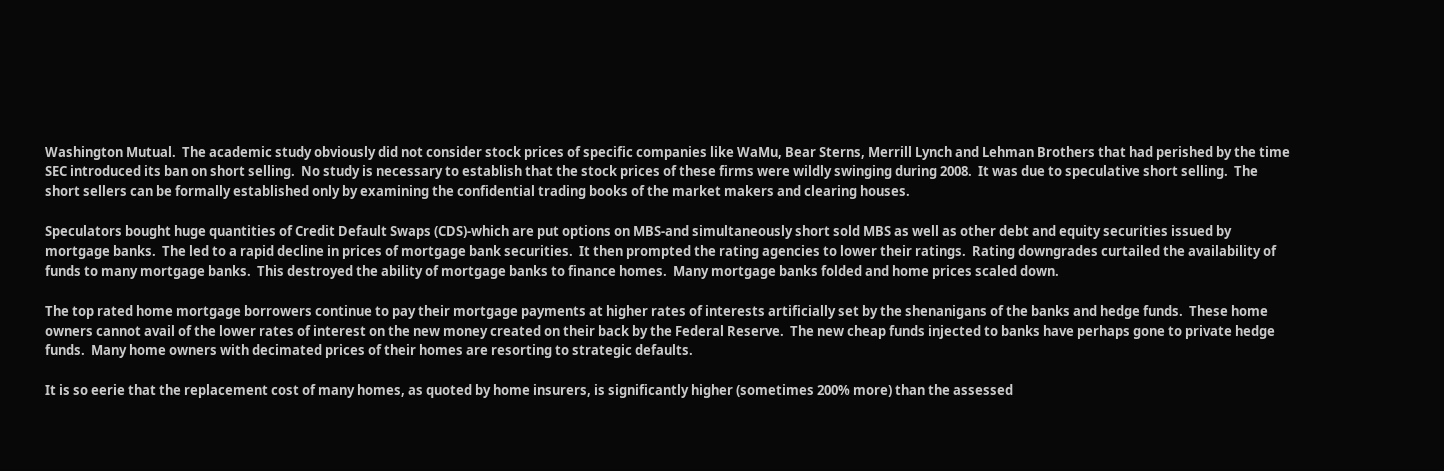Washington Mutual.  The academic study obviously did not consider stock prices of specific companies like WaMu, Bear Sterns, Merrill Lynch and Lehman Brothers that had perished by the time SEC introduced its ban on short selling.  No study is necessary to establish that the stock prices of these firms were wildly swinging during 2008.  It was due to speculative short selling.  The short sellers can be formally established only by examining the confidential trading books of the market makers and clearing houses.

Speculators bought huge quantities of Credit Default Swaps (CDS)-which are put options on MBS-and simultaneously short sold MBS as well as other debt and equity securities issued by mortgage banks.  The led to a rapid decline in prices of mortgage bank securities.  It then prompted the rating agencies to lower their ratings.  Rating downgrades curtailed the availability of funds to many mortgage banks.  This destroyed the ability of mortgage banks to finance homes.  Many mortgage banks folded and home prices scaled down.

The top rated home mortgage borrowers continue to pay their mortgage payments at higher rates of interests artificially set by the shenanigans of the banks and hedge funds.  These home owners cannot avail of the lower rates of interest on the new money created on their back by the Federal Reserve.  The new cheap funds injected to banks have perhaps gone to private hedge funds.  Many home owners with decimated prices of their homes are resorting to strategic defaults.

It is so eerie that the replacement cost of many homes, as quoted by home insurers, is significantly higher (sometimes 200% more) than the assessed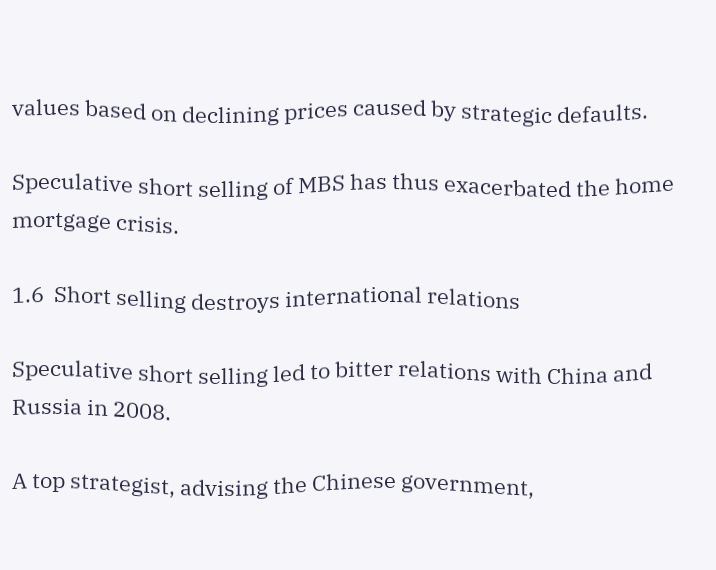values based on declining prices caused by strategic defaults.

Speculative short selling of MBS has thus exacerbated the home mortgage crisis.

1.6  Short selling destroys international relations

Speculative short selling led to bitter relations with China and Russia in 2008.

A top strategist, advising the Chinese government,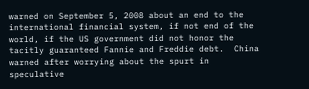warned on September 5, 2008 about an end to the international financial system, if not end of the world, if the US government did not honor the tacitly guaranteed Fannie and Freddie debt.  China warned after worrying about the spurt in speculative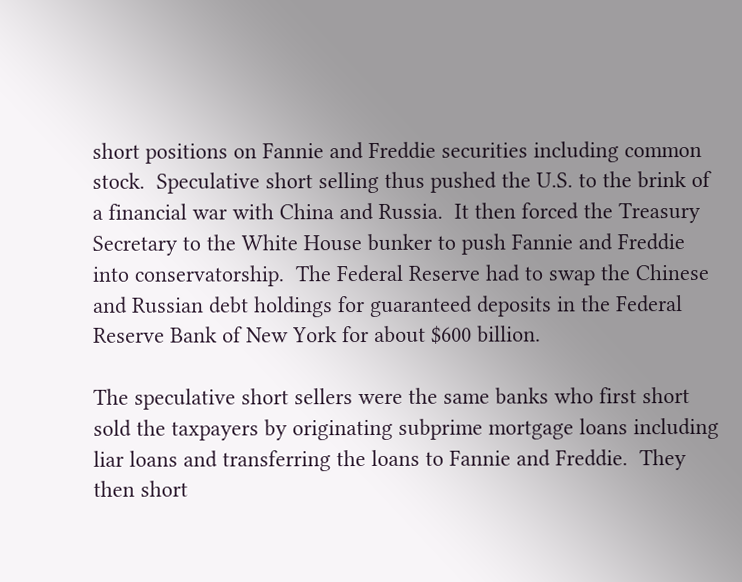short positions on Fannie and Freddie securities including common stock.  Speculative short selling thus pushed the U.S. to the brink of a financial war with China and Russia.  It then forced the Treasury Secretary to the White House bunker to push Fannie and Freddie into conservatorship.  The Federal Reserve had to swap the Chinese and Russian debt holdings for guaranteed deposits in the Federal Reserve Bank of New York for about $600 billion.

The speculative short sellers were the same banks who first short sold the taxpayers by originating subprime mortgage loans including liar loans and transferring the loans to Fannie and Freddie.  They then short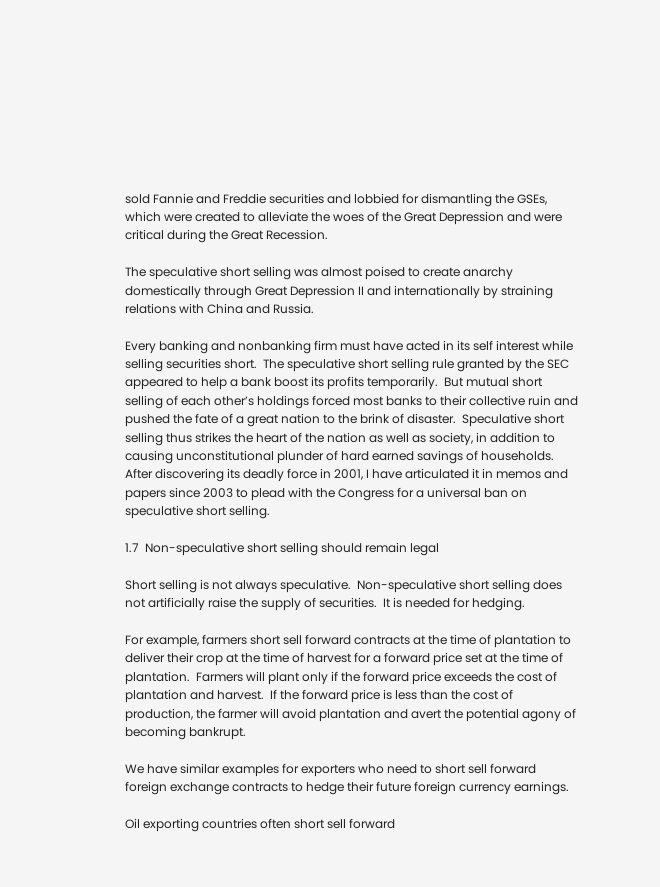sold Fannie and Freddie securities and lobbied for dismantling the GSEs, which were created to alleviate the woes of the Great Depression and were critical during the Great Recession.

The speculative short selling was almost poised to create anarchy domestically through Great Depression II and internationally by straining relations with China and Russia.

Every banking and nonbanking firm must have acted in its self interest while selling securities short.  The speculative short selling rule granted by the SEC appeared to help a bank boost its profits temporarily.  But mutual short selling of each other’s holdings forced most banks to their collective ruin and pushed the fate of a great nation to the brink of disaster.  Speculative short selling thus strikes the heart of the nation as well as society, in addition to causing unconstitutional plunder of hard earned savings of households.  After discovering its deadly force in 2001, I have articulated it in memos and papers since 2003 to plead with the Congress for a universal ban on speculative short selling.

1.7  Non-speculative short selling should remain legal

Short selling is not always speculative.  Non-speculative short selling does not artificially raise the supply of securities.  It is needed for hedging.

For example, farmers short sell forward contracts at the time of plantation to deliver their crop at the time of harvest for a forward price set at the time of plantation.  Farmers will plant only if the forward price exceeds the cost of plantation and harvest.  If the forward price is less than the cost of production, the farmer will avoid plantation and avert the potential agony of becoming bankrupt.

We have similar examples for exporters who need to short sell forward foreign exchange contracts to hedge their future foreign currency earnings.

Oil exporting countries often short sell forward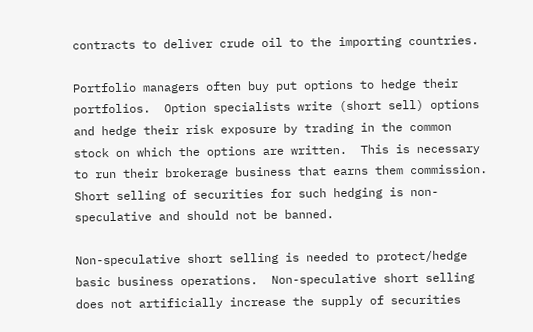contracts to deliver crude oil to the importing countries.

Portfolio managers often buy put options to hedge their portfolios.  Option specialists write (short sell) options and hedge their risk exposure by trading in the common stock on which the options are written.  This is necessary to run their brokerage business that earns them commission.  Short selling of securities for such hedging is non-speculative and should not be banned.

Non-speculative short selling is needed to protect/hedge basic business operations.  Non-speculative short selling does not artificially increase the supply of securities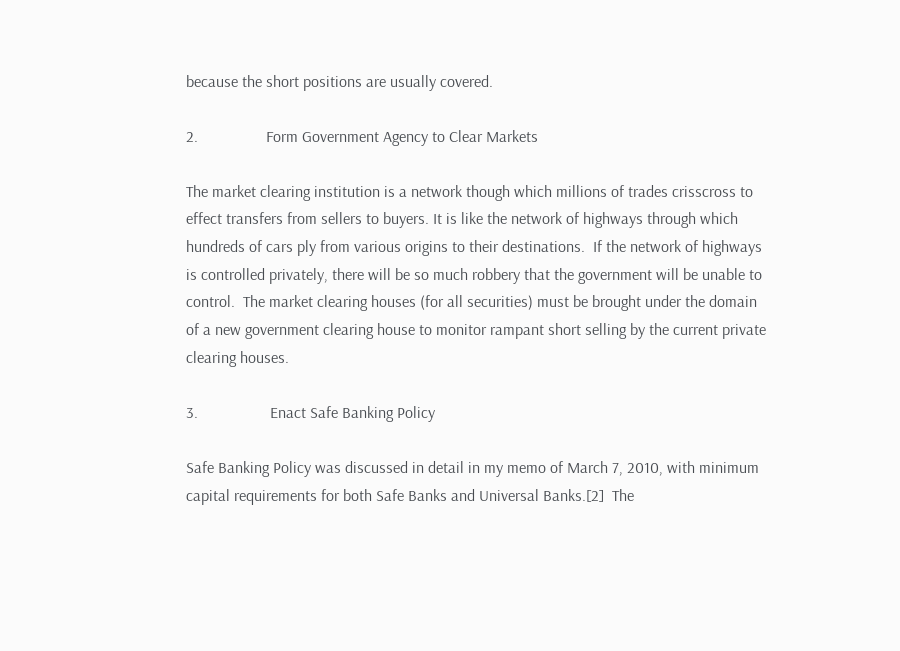because the short positions are usually covered.

2.                 Form Government Agency to Clear Markets

The market clearing institution is a network though which millions of trades crisscross to effect transfers from sellers to buyers. It is like the network of highways through which hundreds of cars ply from various origins to their destinations.  If the network of highways is controlled privately, there will be so much robbery that the government will be unable to control.  The market clearing houses (for all securities) must be brought under the domain of a new government clearing house to monitor rampant short selling by the current private clearing houses.

3.                  Enact Safe Banking Policy

Safe Banking Policy was discussed in detail in my memo of March 7, 2010, with minimum capital requirements for both Safe Banks and Universal Banks.[2]  The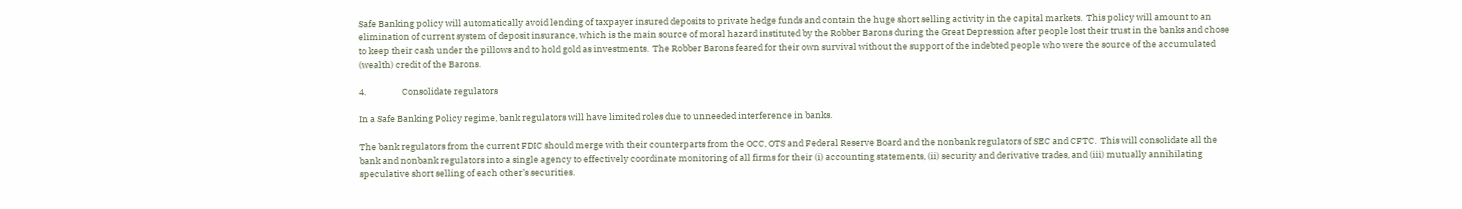Safe Banking policy will automatically avoid lending of taxpayer insured deposits to private hedge funds and contain the huge short selling activity in the capital markets.  This policy will amount to an elimination of current system of deposit insurance, which is the main source of moral hazard instituted by the Robber Barons during the Great Depression after people lost their trust in the banks and chose to keep their cash under the pillows and to hold gold as investments.  The Robber Barons feared for their own survival without the support of the indebted people who were the source of the accumulated (wealth) credit of the Barons.

4.                  Consolidate regulators

In a Safe Banking Policy regime, bank regulators will have limited roles due to unneeded interference in banks.

The bank regulators from the current FDIC should merge with their counterparts from the OCC, OTS and Federal Reserve Board and the nonbank regulators of SEC and CFTC.  This will consolidate all the bank and nonbank regulators into a single agency to effectively coordinate monitoring of all firms for their (i) accounting statements, (ii) security and derivative trades, and (iii) mutually annihilating speculative short selling of each other’s securities.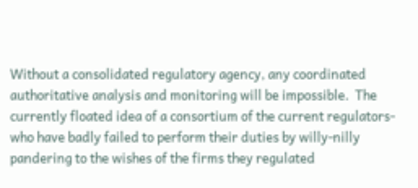Without a consolidated regulatory agency, any coordinated authoritative analysis and monitoring will be impossible.  The currently floated idea of a consortium of the current regulators-who have badly failed to perform their duties by willy-nilly pandering to the wishes of the firms they regulated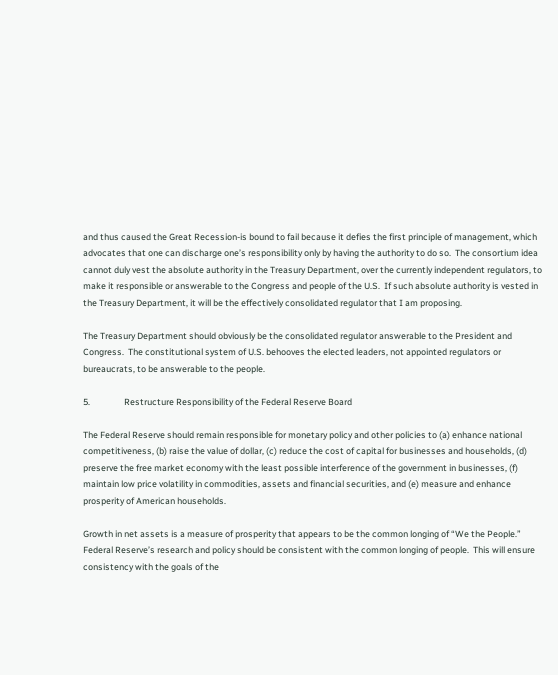and thus caused the Great Recession-is bound to fail because it defies the first principle of management, which advocates that one can discharge one’s responsibility only by having the authority to do so.  The consortium idea cannot duly vest the absolute authority in the Treasury Department, over the currently independent regulators, to make it responsible or answerable to the Congress and people of the U.S.  If such absolute authority is vested in the Treasury Department, it will be the effectively consolidated regulator that I am proposing.

The Treasury Department should obviously be the consolidated regulator answerable to the President and Congress.  The constitutional system of U.S. behooves the elected leaders, not appointed regulators or bureaucrats, to be answerable to the people.

5.                 Restructure Responsibility of the Federal Reserve Board

The Federal Reserve should remain responsible for monetary policy and other policies to (a) enhance national competitiveness, (b) raise the value of dollar, (c) reduce the cost of capital for businesses and households, (d) preserve the free market economy with the least possible interference of the government in businesses, (f) maintain low price volatility in commodities, assets and financial securities, and (e) measure and enhance prosperity of American households.

Growth in net assets is a measure of prosperity that appears to be the common longing of “We the People.”  Federal Reserve’s research and policy should be consistent with the common longing of people.  This will ensure consistency with the goals of the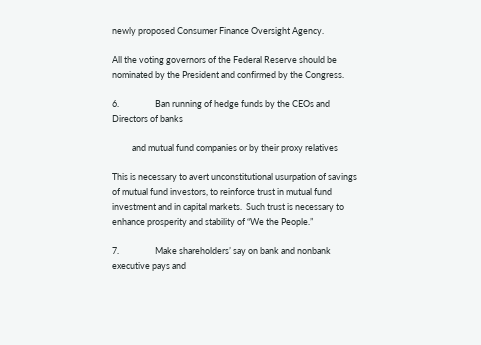newly proposed Consumer Finance Oversight Agency.

All the voting governors of the Federal Reserve should be nominated by the President and confirmed by the Congress.

6.                  Ban running of hedge funds by the CEOs and Directors of banks

          and mutual fund companies or by their proxy relatives

This is necessary to avert unconstitutional usurpation of savings of mutual fund investors, to reinforce trust in mutual fund investment and in capital markets.  Such trust is necessary to enhance prosperity and stability of “We the People.”

7.                  Make shareholders’ say on bank and nonbank executive pays and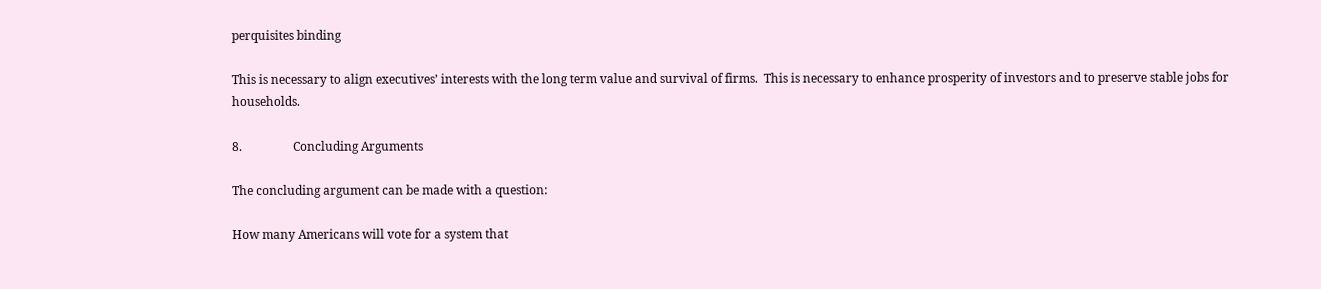perquisites binding

This is necessary to align executives’ interests with the long term value and survival of firms.  This is necessary to enhance prosperity of investors and to preserve stable jobs for households.

8.                 Concluding Arguments

The concluding argument can be made with a question:

How many Americans will vote for a system that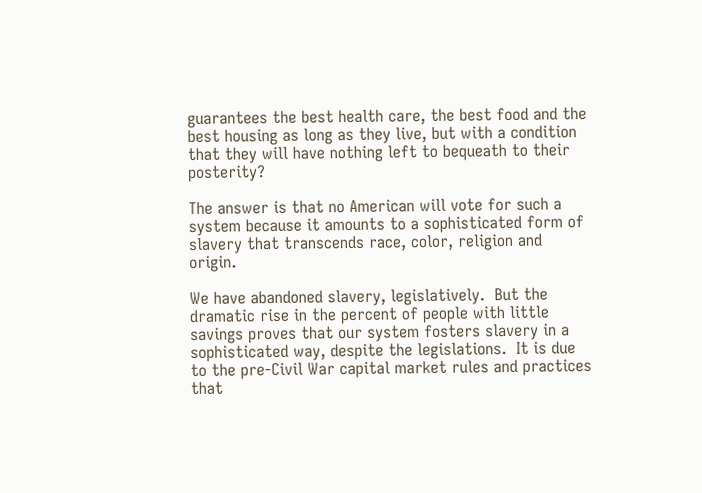guarantees the best health care, the best food and the best housing as long as they live, but with a condition that they will have nothing left to bequeath to their posterity?

The answer is that no American will vote for such a system because it amounts to a sophisticated form of slavery that transcends race, color, religion and origin.

We have abandoned slavery, legislatively.  But the dramatic rise in the percent of people with little savings proves that our system fosters slavery in a sophisticated way, despite the legislations.  It is due to the pre-Civil War capital market rules and practices that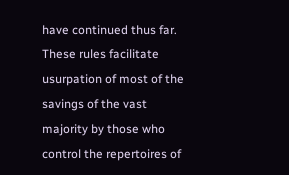have continued thus far.  These rules facilitate usurpation of most of the savings of the vast majority by those who control the repertoires of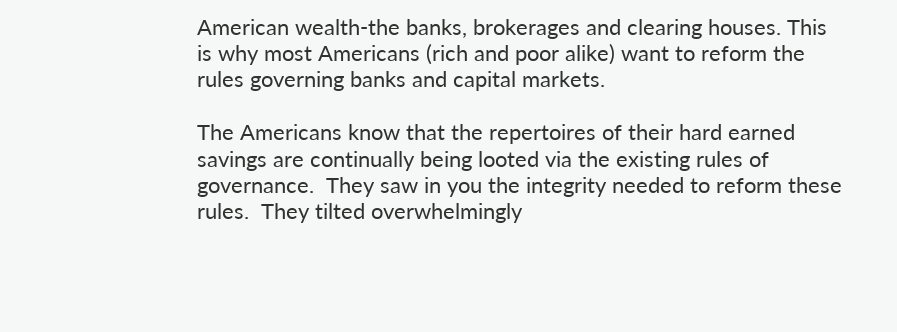American wealth-the banks, brokerages and clearing houses. This is why most Americans (rich and poor alike) want to reform the rules governing banks and capital markets.

The Americans know that the repertoires of their hard earned savings are continually being looted via the existing rules of governance.  They saw in you the integrity needed to reform these rules.  They tilted overwhelmingly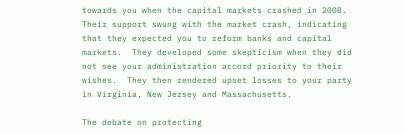towards you when the capital markets crashed in 2008.  Their support swung with the market crash, indicating that they expected you to reform banks and capital markets.  They developed some skepticism when they did not see your administration accord priority to their wishes.  They then rendered upset losses to your party in Virginia, New Jersey and Massachusetts.

The debate on protecting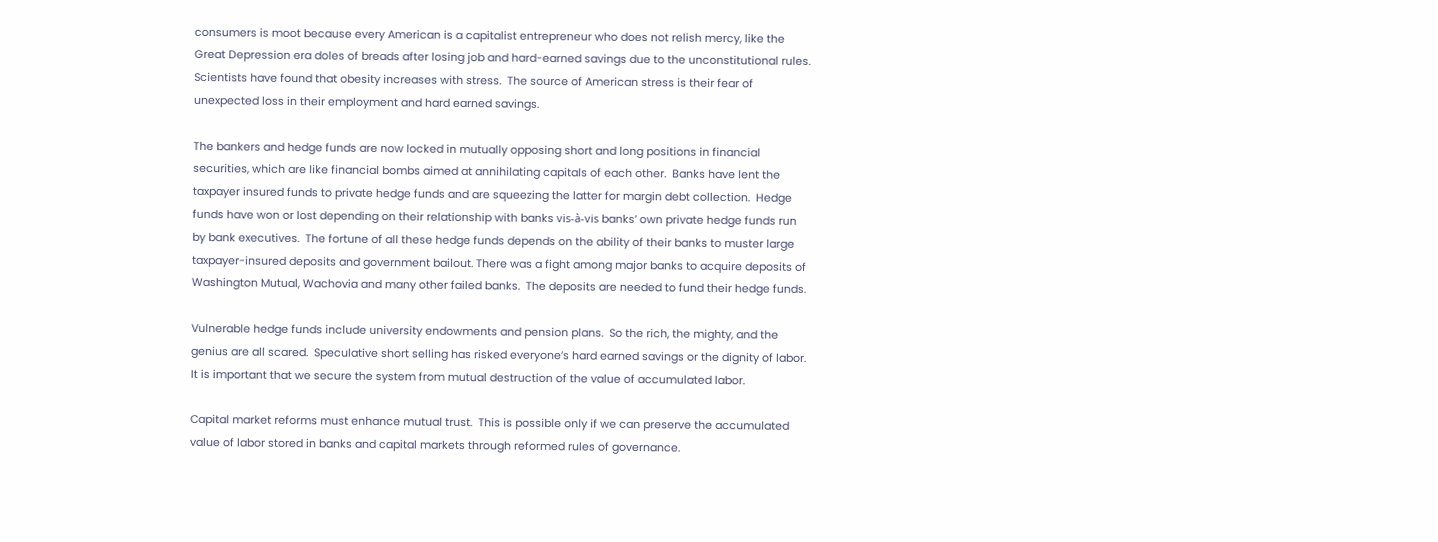consumers is moot because every American is a capitalist entrepreneur who does not relish mercy, like the Great Depression era doles of breads after losing job and hard-earned savings due to the unconstitutional rules.  Scientists have found that obesity increases with stress.  The source of American stress is their fear of unexpected loss in their employment and hard earned savings.

The bankers and hedge funds are now locked in mutually opposing short and long positions in financial securities, which are like financial bombs aimed at annihilating capitals of each other.  Banks have lent the taxpayer insured funds to private hedge funds and are squeezing the latter for margin debt collection.  Hedge funds have won or lost depending on their relationship with banks vis-à-vis banks’ own private hedge funds run by bank executives.  The fortune of all these hedge funds depends on the ability of their banks to muster large taxpayer-insured deposits and government bailout. There was a fight among major banks to acquire deposits of Washington Mutual, Wachovia and many other failed banks.  The deposits are needed to fund their hedge funds.

Vulnerable hedge funds include university endowments and pension plans.  So the rich, the mighty, and the genius are all scared.  Speculative short selling has risked everyone’s hard earned savings or the dignity of labor.  It is important that we secure the system from mutual destruction of the value of accumulated labor.

Capital market reforms must enhance mutual trust.  This is possible only if we can preserve the accumulated value of labor stored in banks and capital markets through reformed rules of governance.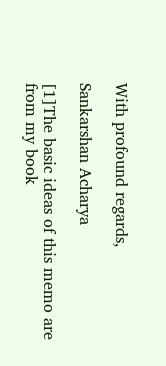With profound regards,

Sankarshan Acharya

[1]The basic ideas of this memo are from my book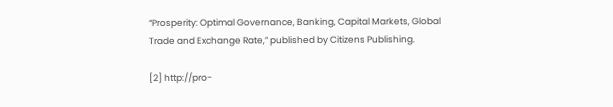“Prosperity: Optimal Governance, Banking, Capital Markets, Global Trade and Exchange Rate,” published by Citizens Publishing.

[2] http://pro-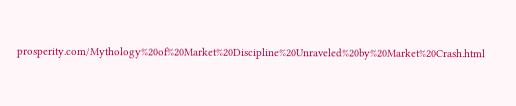prosperity.com/Mythology%20of%20Market%20Discipline%20Unraveled%20by%20Market%20Crash.html